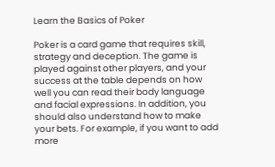Learn the Basics of Poker

Poker is a card game that requires skill, strategy and deception. The game is played against other players, and your success at the table depends on how well you can read their body language and facial expressions. In addition, you should also understand how to make your bets. For example, if you want to add more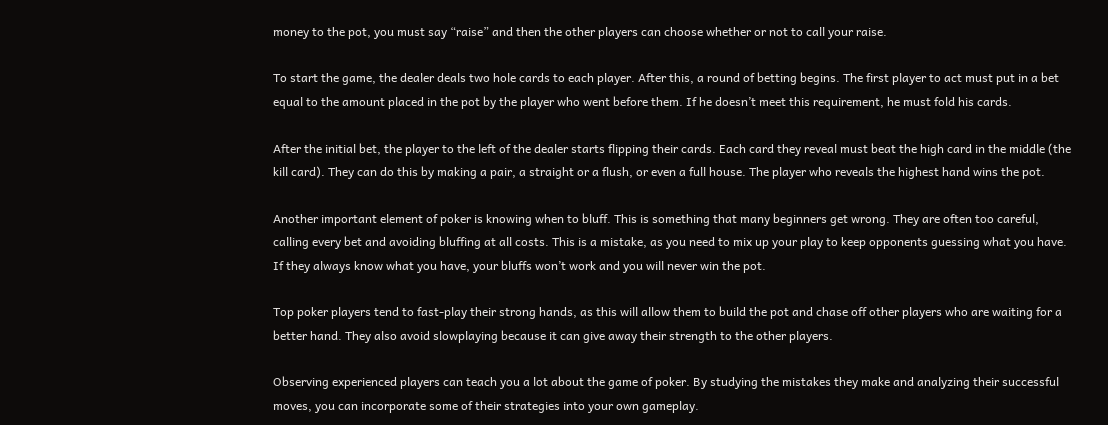money to the pot, you must say “raise” and then the other players can choose whether or not to call your raise.

To start the game, the dealer deals two hole cards to each player. After this, a round of betting begins. The first player to act must put in a bet equal to the amount placed in the pot by the player who went before them. If he doesn’t meet this requirement, he must fold his cards.

After the initial bet, the player to the left of the dealer starts flipping their cards. Each card they reveal must beat the high card in the middle (the kill card). They can do this by making a pair, a straight or a flush, or even a full house. The player who reveals the highest hand wins the pot.

Another important element of poker is knowing when to bluff. This is something that many beginners get wrong. They are often too careful, calling every bet and avoiding bluffing at all costs. This is a mistake, as you need to mix up your play to keep opponents guessing what you have. If they always know what you have, your bluffs won’t work and you will never win the pot.

Top poker players tend to fast-play their strong hands, as this will allow them to build the pot and chase off other players who are waiting for a better hand. They also avoid slowplaying because it can give away their strength to the other players.

Observing experienced players can teach you a lot about the game of poker. By studying the mistakes they make and analyzing their successful moves, you can incorporate some of their strategies into your own gameplay.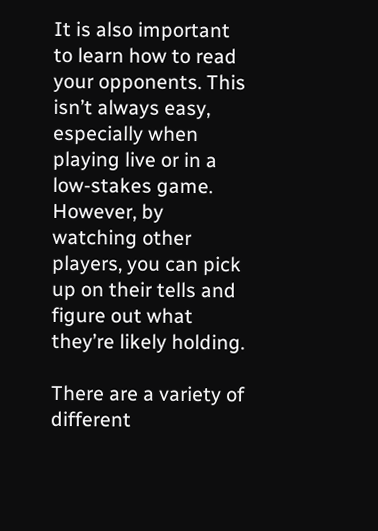It is also important to learn how to read your opponents. This isn’t always easy, especially when playing live or in a low-stakes game. However, by watching other players, you can pick up on their tells and figure out what they’re likely holding.

There are a variety of different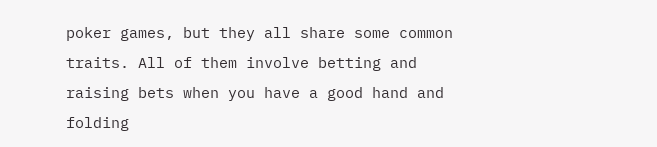poker games, but they all share some common traits. All of them involve betting and raising bets when you have a good hand and folding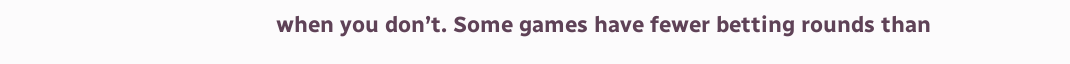when you don’t. Some games have fewer betting rounds than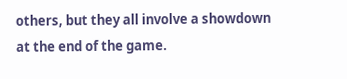others, but they all involve a showdown at the end of the game.